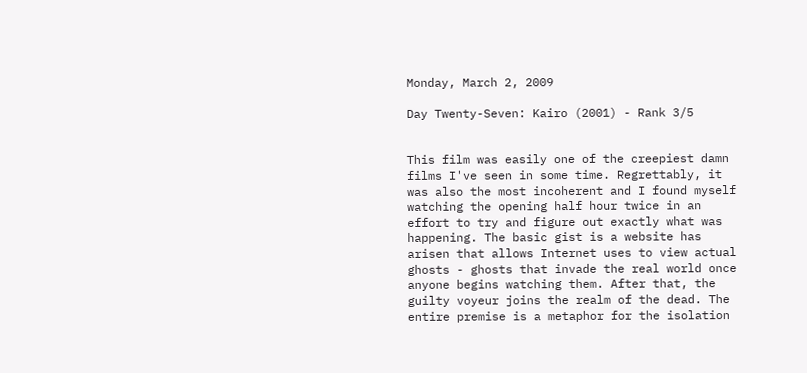Monday, March 2, 2009

Day Twenty-Seven: Kairo (2001) - Rank 3/5


This film was easily one of the creepiest damn films I've seen in some time. Regrettably, it was also the most incoherent and I found myself watching the opening half hour twice in an effort to try and figure out exactly what was happening. The basic gist is a website has arisen that allows Internet uses to view actual ghosts - ghosts that invade the real world once anyone begins watching them. After that, the guilty voyeur joins the realm of the dead. The entire premise is a metaphor for the isolation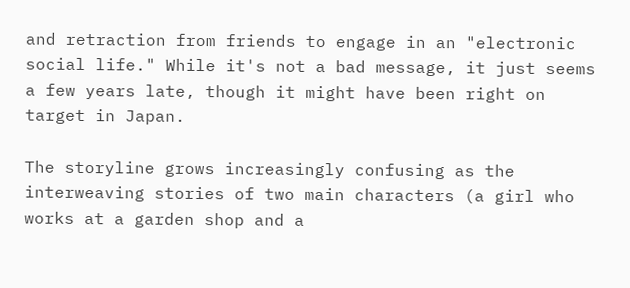and retraction from friends to engage in an "electronic social life." While it's not a bad message, it just seems a few years late, though it might have been right on target in Japan.

The storyline grows increasingly confusing as the interweaving stories of two main characters (a girl who works at a garden shop and a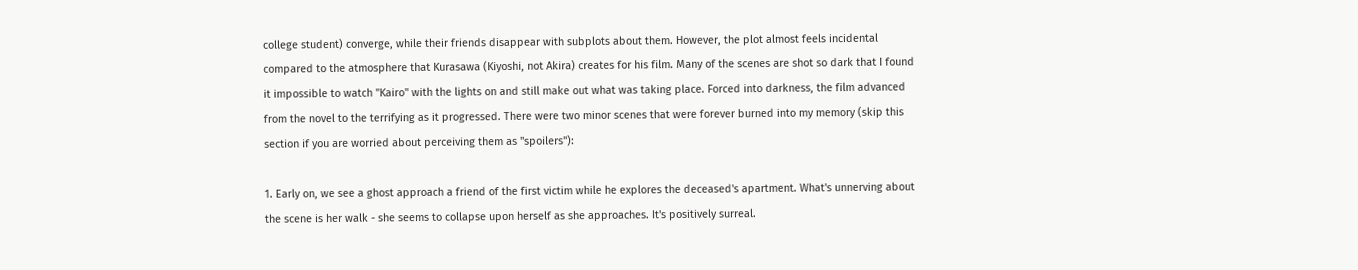college student) converge, while their friends disappear with subplots about them. However, the plot almost feels incidental compared to the atmosphere that Kurasawa (Kiyoshi, not Akira) creates for his film. Many of the scenes are shot so dark that I found it impossible to watch "Kairo" with the lights on and still make out what was taking place. Forced into darkness, the film advanced from the novel to the terrifying as it progressed. There were two minor scenes that were forever burned into my memory (skip this section if you are worried about perceiving them as "spoilers"):

1. Early on, we see a ghost approach a friend of the first victim while he explores the deceased's apartment. What's unnerving about the scene is her walk - she seems to collapse upon herself as she approaches. It's positively surreal.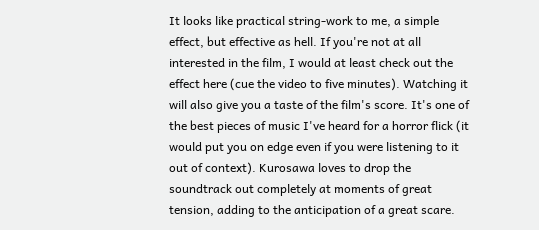It looks like practical string-work to me, a simple effect, but effective as hell. If you're not at all interested in the film, I would at least check out the effect here (cue the video to five minutes). Watching it will also give you a taste of the film's score. It's one of the best pieces of music I've heard for a horror flick (it would put you on edge even if you were listening to it out of context). Kurosawa loves to drop the soundtrack out completely at moments of great tension, adding to the anticipation of a great scare.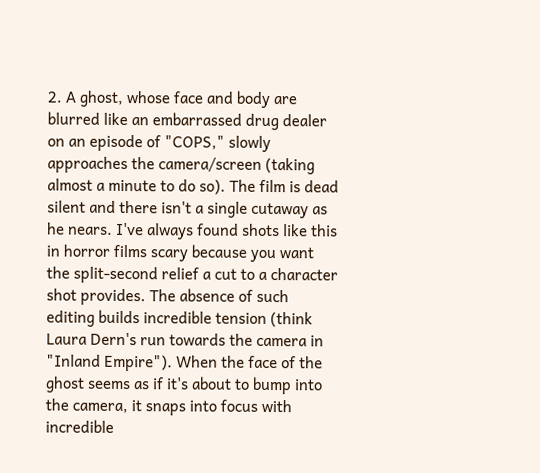2. A ghost, whose face and body are blurred like an embarrassed drug dealer on an episode of "COPS," slowly approaches the camera/screen (taking almost a minute to do so). The film is dead silent and there isn't a single cutaway as he nears. I've always found shots like this in horror films scary because you want the split-second relief a cut to a character shot provides. The absence of such editing builds incredible tension (think Laura Dern's run towards the camera in "Inland Empire"). When the face of the ghost seems as if it's about to bump into the camera, it snaps into focus with incredible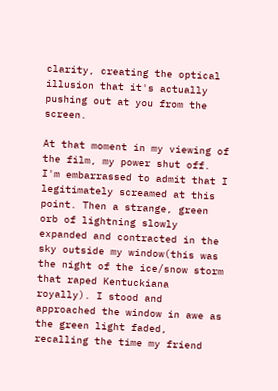clarity, creating the optical illusion that it's actually pushing out at you from the screen.

At that moment in my viewing of the film, my power shut off. I'm embarrassed to admit that I legitimately screamed at this point. Then a strange, green orb of lightning slowly expanded and contracted in the sky outside my window(this was the night of the ice/snow storm that raped Kentuckiana royally). I stood and approached the window in awe as the green light faded, recalling the time my friend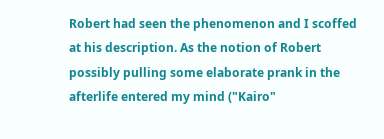Robert had seen the phenomenon and I scoffed at his description. As the notion of Robert possibly pulling some elaborate prank in the afterlife entered my mind ("Kairo"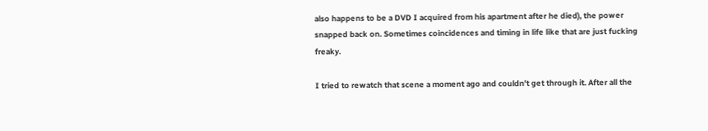also happens to be a DVD I acquired from his apartment after he died), the power snapped back on. Sometimes coincidences and timing in life like that are just fucking freaky.

I tried to rewatch that scene a moment ago and couldn't get through it. After all the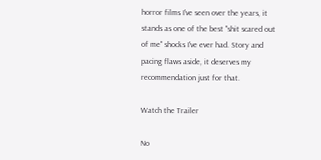horror films I've seen over the years, it stands as one of the best "shit scared out of me" shocks I've ever had. Story and pacing flaws aside, it deserves my recommendation just for that.

Watch the Trailer

No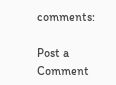comments:

Post a Comment